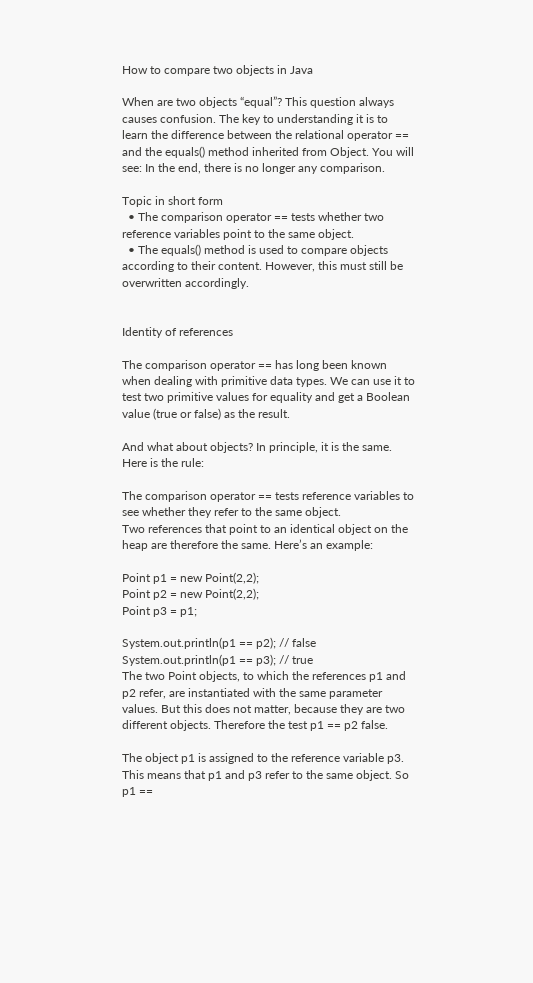How to compare two objects in Java

When are two objects “equal”? This question always causes confusion. The key to understanding it is to learn the difference between the relational operator == and the equals() method inherited from Object. You will see: In the end, there is no longer any comparison.

Topic in short form
  • The comparison operator == tests whether two reference variables point to the same object.
  • The equals() method is used to compare objects according to their content. However, this must still be overwritten accordingly.


Identity of references

The comparison operator == has long been known when dealing with primitive data types. We can use it to test two primitive values for equality and get a Boolean value (true or false) as the result.

And what about objects? In principle, it is the same. Here is the rule:

The comparison operator == tests reference variables to see whether they refer to the same object.
Two references that point to an identical object on the heap are therefore the same. Here’s an example:

Point p1 = new Point(2,2);
Point p2 = new Point(2,2);
Point p3 = p1;

System.out.println(p1 == p2); // false
System.out.println(p1 == p3); // true
The two Point objects, to which the references p1 and p2 refer, are instantiated with the same parameter values. But this does not matter, because they are two different objects. Therefore the test p1 == p2 false.

The object p1 is assigned to the reference variable p3. This means that p1 and p3 refer to the same object. So p1 ==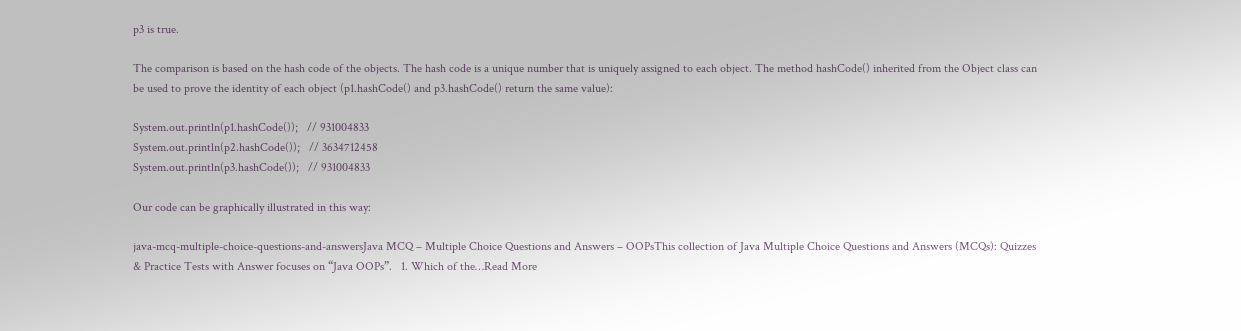p3 is true.

The comparison is based on the hash code of the objects. The hash code is a unique number that is uniquely assigned to each object. The method hashCode() inherited from the Object class can be used to prove the identity of each object (p1.hashCode() and p3.hashCode() return the same value):

System.out.println(p1.hashCode());   // 931004833
System.out.println(p2.hashCode());   // 3634712458
System.out.println(p3.hashCode());   // 931004833

Our code can be graphically illustrated in this way:

java-mcq-multiple-choice-questions-and-answersJava MCQ – Multiple Choice Questions and Answers – OOPsThis collection of Java Multiple Choice Questions and Answers (MCQs): Quizzes & Practice Tests with Answer focuses on “Java OOPs”.   1. Which of the…Read More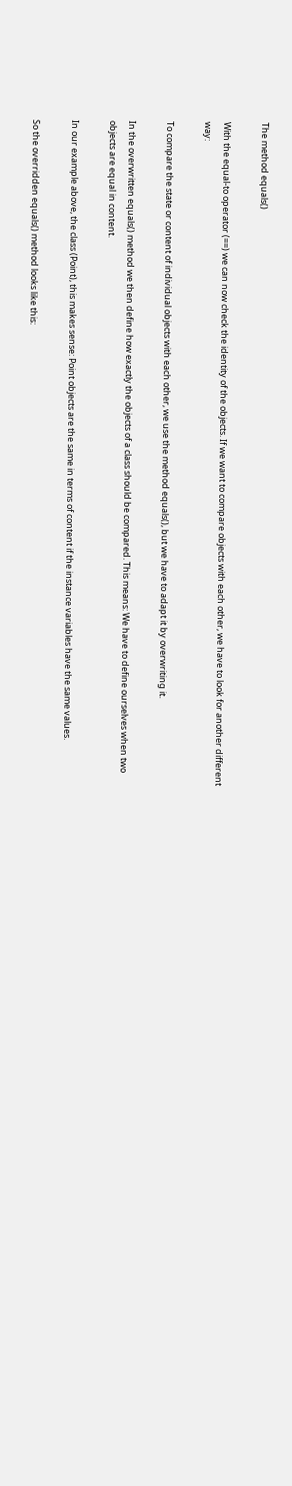The method equals()

With the equal-to operator (==) we can now check the identity of the objects. If we want to compare objects with each other, we have to look for another different way:

To compare the state or content of individual objects with each other, we use the method equals(), but we have to adapt it by overwriting it.

In the overwritten equals() method we then define how exactly the objects of a class should be compared. This means: We have to define ourselves when two objects are equal in content.

In our example above, the class (Point), this makes sense: Point objects are the same in terms of content if the instance variables have the same values.

So the overridden equals() method looks like this: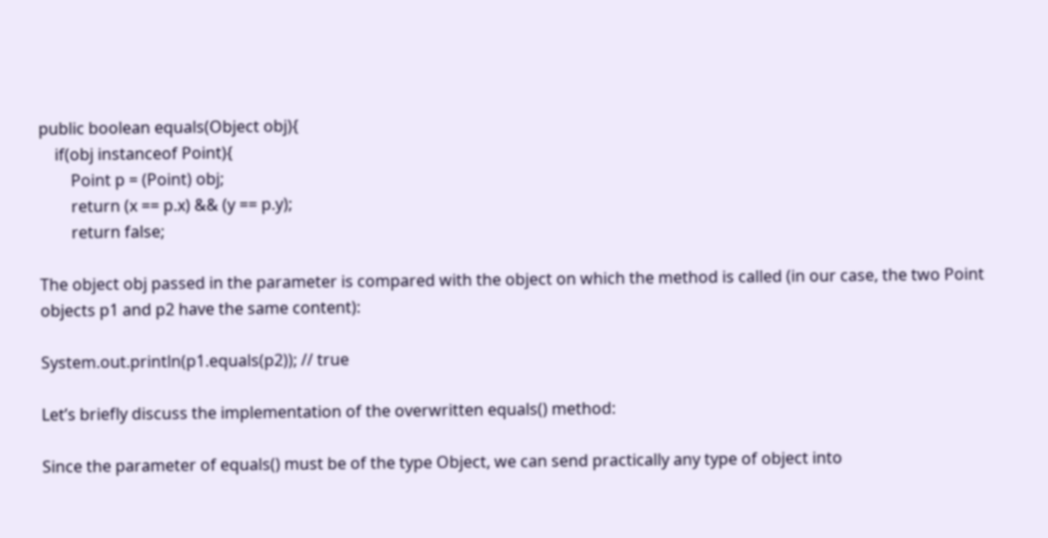public boolean equals(Object obj){
    if(obj instanceof Point){
        Point p = (Point) obj;
        return (x == p.x) && (y == p.y);
        return false;

The object obj passed in the parameter is compared with the object on which the method is called (in our case, the two Point objects p1 and p2 have the same content):

System.out.println(p1.equals(p2)); // true

Let’s briefly discuss the implementation of the overwritten equals() method:

Since the parameter of equals() must be of the type Object, we can send practically any type of object into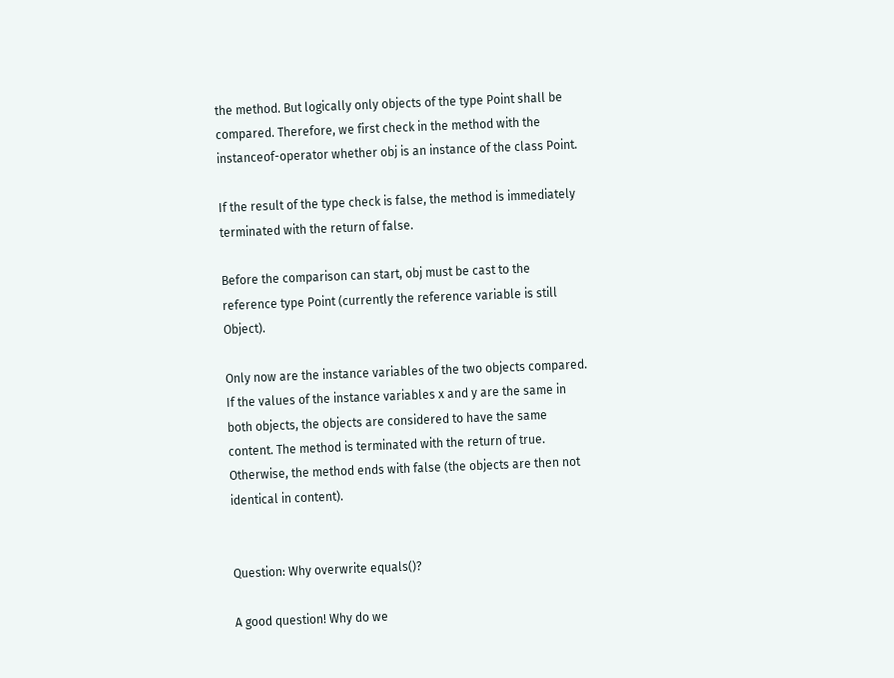the method. But logically only objects of the type Point shall be compared. Therefore, we first check in the method with the instanceof-operator whether obj is an instance of the class Point.

If the result of the type check is false, the method is immediately terminated with the return of false.

Before the comparison can start, obj must be cast to the reference type Point (currently the reference variable is still Object).

Only now are the instance variables of the two objects compared. If the values of the instance variables x and y are the same in both objects, the objects are considered to have the same content. The method is terminated with the return of true. Otherwise, the method ends with false (the objects are then not identical in content).


Question: Why overwrite equals()?

A good question! Why do we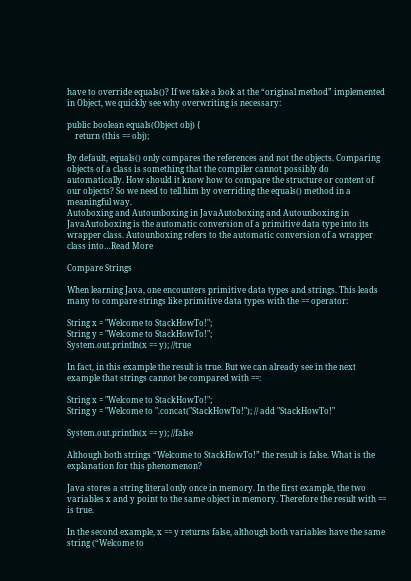have to override equals()? If we take a look at the “original method” implemented in Object, we quickly see why overwriting is necessary:

public boolean equals(Object obj) {
    return (this == obj);

By default, equals() only compares the references and not the objects. Comparing objects of a class is something that the compiler cannot possibly do automatically. How should it know how to compare the structure or content of our objects? So we need to tell him by overriding the equals() method in a meaningful way.
Autoboxing and Autounboxing in JavaAutoboxing and Autounboxing in JavaAutoboxing is the automatic conversion of a primitive data type into its wrapper class. Autounboxing refers to the automatic conversion of a wrapper class into…Read More

Compare Strings

When learning Java, one encounters primitive data types and strings. This leads many to compare strings like primitive data types with the == operator:

String x = "Welcome to StackHowTo!";
String y = "Welcome to StackHowTo!";
System.out.println(x == y); //true

In fact, in this example the result is true. But we can already see in the next example that strings cannot be compared with ==:

String x = "Welcome to StackHowTo!";
String y = "Welcome to ".concat("StackHowTo!"); // add "StackHowTo!"

System.out.println(x == y); //false

Although both strings “Welcome to StackHowTo!” the result is false. What is the explanation for this phenomenon?

Java stores a string literal only once in memory. In the first example, the two variables x and y point to the same object in memory. Therefore the result with == is true.

In the second example, x == y returns false, although both variables have the same string (“Welcome to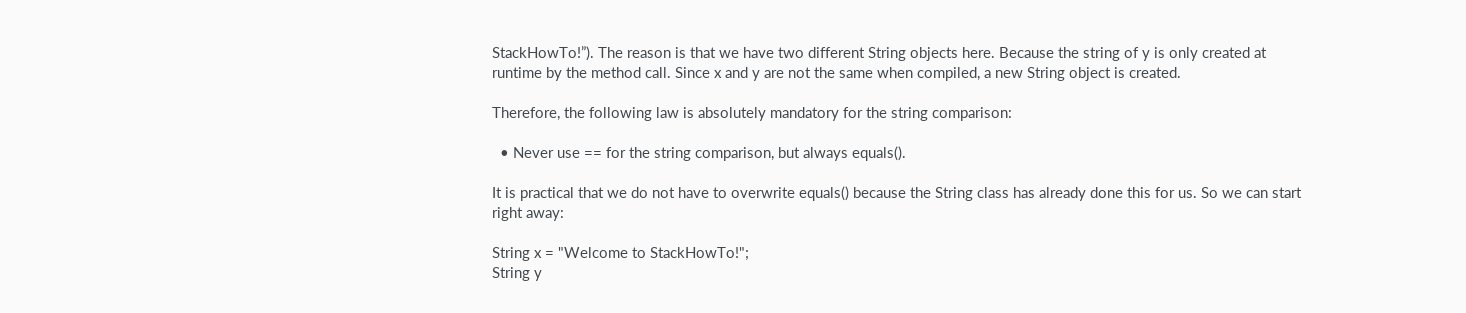StackHowTo!”). The reason is that we have two different String objects here. Because the string of y is only created at runtime by the method call. Since x and y are not the same when compiled, a new String object is created.

Therefore, the following law is absolutely mandatory for the string comparison:

  • Never use == for the string comparison, but always equals().

It is practical that we do not have to overwrite equals() because the String class has already done this for us. So we can start right away:

String x = "Welcome to StackHowTo!";
String y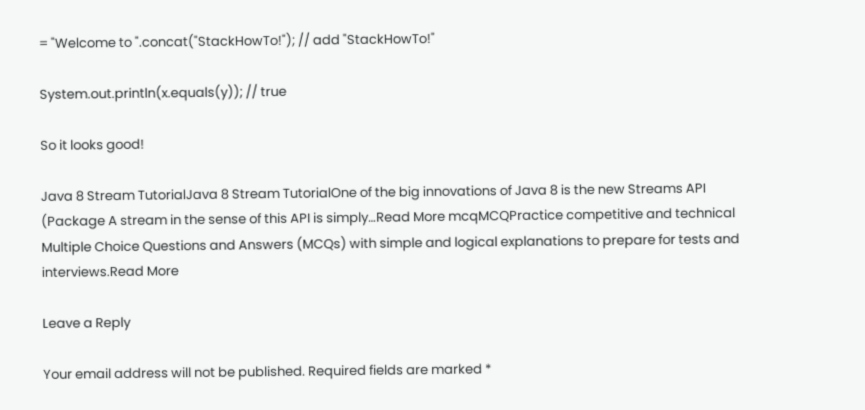= "Welcome to ".concat("StackHowTo!"); // add "StackHowTo!"

System.out.println(x.equals(y)); // true

So it looks good!

Java 8 Stream TutorialJava 8 Stream TutorialOne of the big innovations of Java 8 is the new Streams API (Package A stream in the sense of this API is simply…Read More mcqMCQPractice competitive and technical Multiple Choice Questions and Answers (MCQs) with simple and logical explanations to prepare for tests and interviews.Read More

Leave a Reply

Your email address will not be published. Required fields are marked *